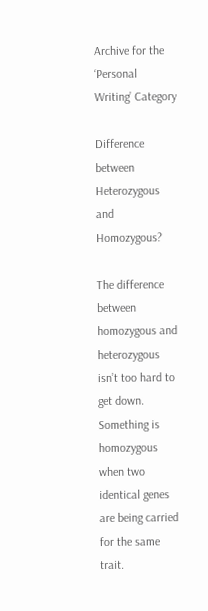Archive for the ‘Personal Writing’ Category

Difference between Heterozygous and Homozygous?

The difference between homozygous and heterozygous isn’t too hard to get down. Something is homozygous when two identical genes are being carried for the same trait.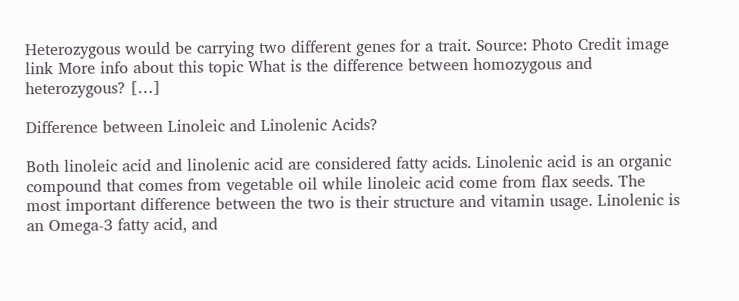Heterozygous would be carrying two different genes for a trait. Source: Photo Credit image link More info about this topic What is the difference between homozygous and heterozygous? […]

Difference between Linoleic and Linolenic Acids?

Both linoleic acid and linolenic acid are considered fatty acids. Linolenic acid is an organic compound that comes from vegetable oil while linoleic acid come from flax seeds. The most important difference between the two is their structure and vitamin usage. Linolenic is an Omega-3 fatty acid, and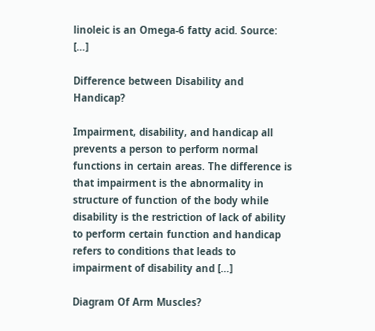linoleic is an Omega-6 fatty acid. Source: […]

Difference between Disability and Handicap?

Impairment, disability, and handicap all prevents a person to perform normal functions in certain areas. The difference is that impairment is the abnormality in structure of function of the body while disability is the restriction of lack of ability to perform certain function and handicap refers to conditions that leads to impairment of disability and […]

Diagram Of Arm Muscles?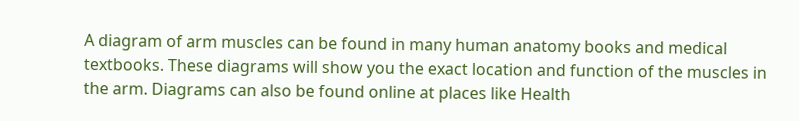A diagram of arm muscles can be found in many human anatomy books and medical textbooks. These diagrams will show you the exact location and function of the muscles in the arm. Diagrams can also be found online at places like Health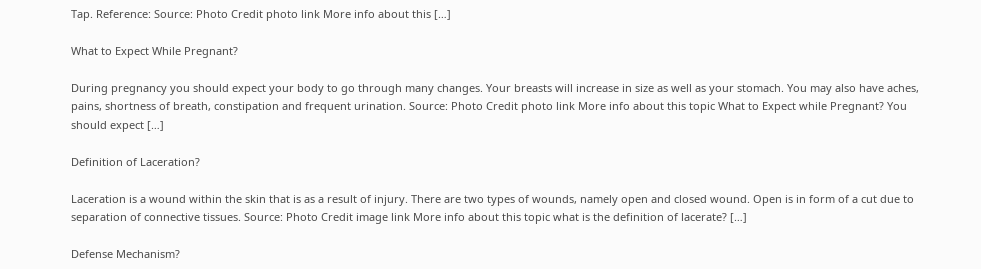Tap. Reference: Source: Photo Credit photo link More info about this […]

What to Expect While Pregnant?

During pregnancy you should expect your body to go through many changes. Your breasts will increase in size as well as your stomach. You may also have aches, pains, shortness of breath, constipation and frequent urination. Source: Photo Credit photo link More info about this topic What to Expect while Pregnant? You should expect […]

Definition of Laceration?

Laceration is a wound within the skin that is as a result of injury. There are two types of wounds, namely open and closed wound. Open is in form of a cut due to separation of connective tissues. Source: Photo Credit image link More info about this topic what is the definition of lacerate? […]

Defense Mechanism?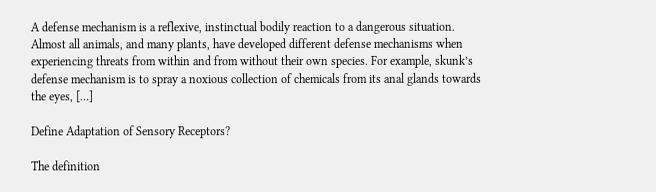A defense mechanism is a reflexive, instinctual bodily reaction to a dangerous situation. Almost all animals, and many plants, have developed different defense mechanisms when experiencing threats from within and from without their own species. For example, skunk’s defense mechanism is to spray a noxious collection of chemicals from its anal glands towards the eyes, […]

Define Adaptation of Sensory Receptors?

The definition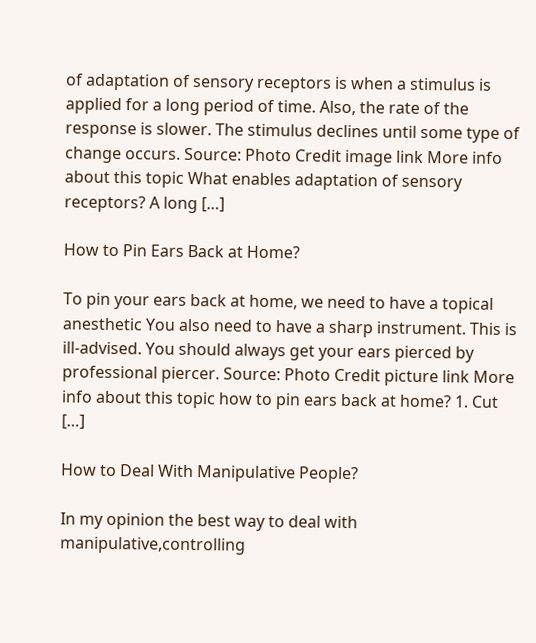of adaptation of sensory receptors is when a stimulus is applied for a long period of time. Also, the rate of the response is slower. The stimulus declines until some type of change occurs. Source: Photo Credit image link More info about this topic What enables adaptation of sensory receptors? A long […]

How to Pin Ears Back at Home?

To pin your ears back at home, we need to have a topical anesthetic You also need to have a sharp instrument. This is ill-advised. You should always get your ears pierced by professional piercer. Source: Photo Credit picture link More info about this topic how to pin ears back at home? 1. Cut […]

How to Deal With Manipulative People?

In my opinion the best way to deal with manipulative,controlling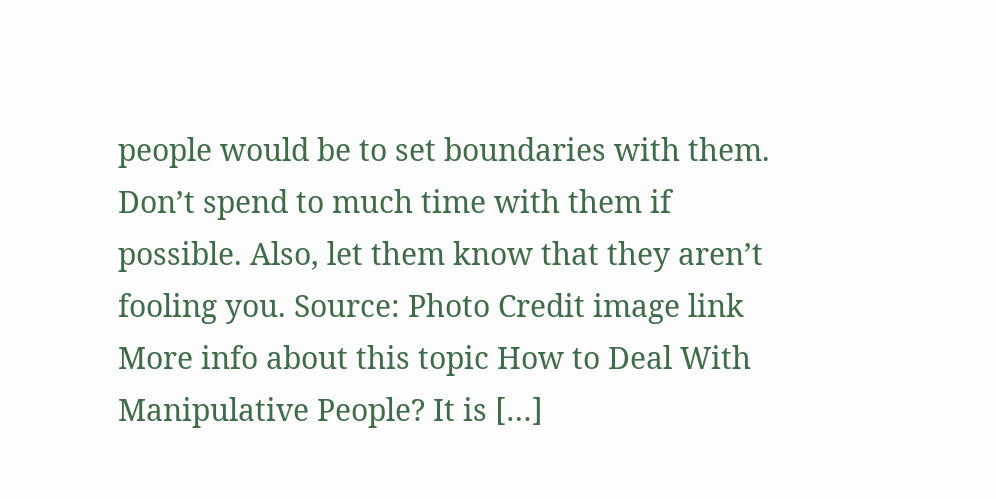people would be to set boundaries with them. Don’t spend to much time with them if possible. Also, let them know that they aren’t fooling you. Source: Photo Credit image link More info about this topic How to Deal With Manipulative People? It is […]